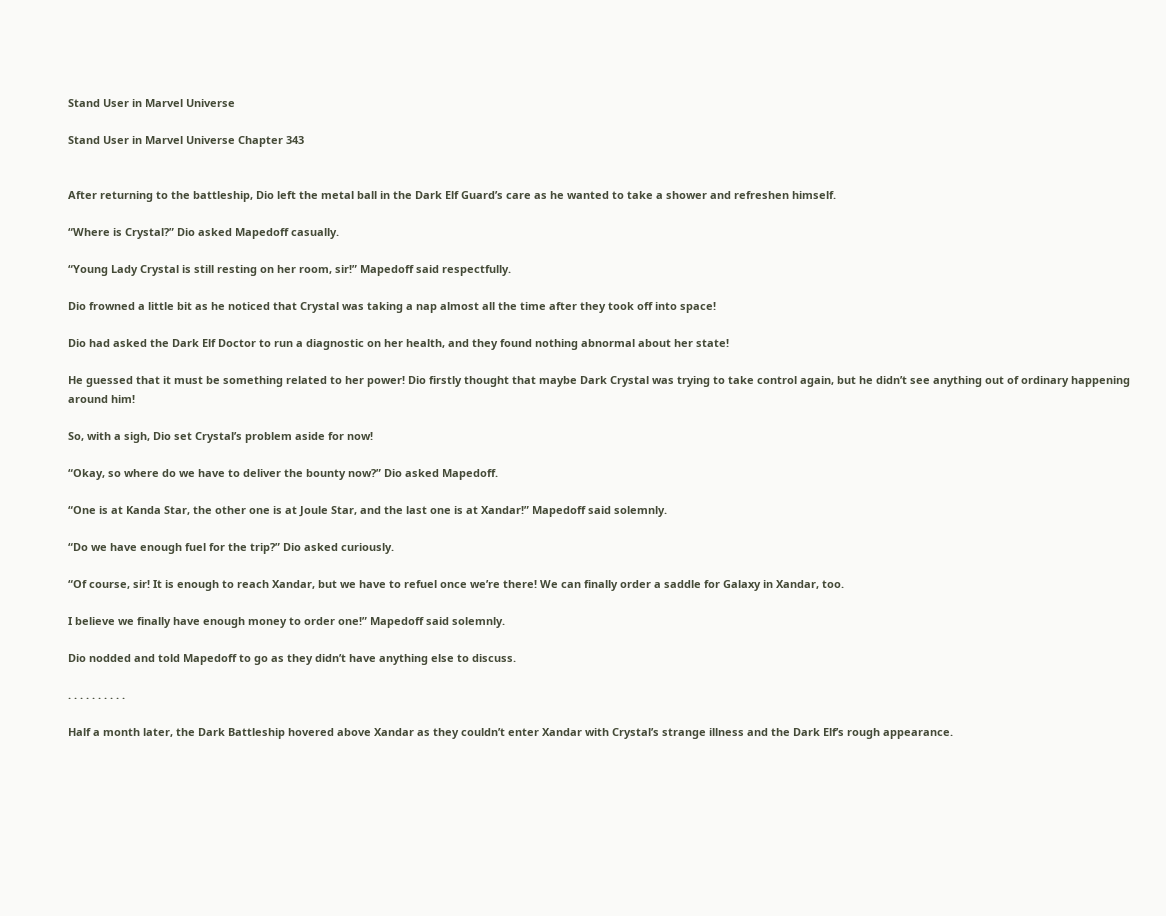Stand User in Marvel Universe

Stand User in Marvel Universe Chapter 343


After returning to the battleship, Dio left the metal ball in the Dark Elf Guard’s care as he wanted to take a shower and refreshen himself.

“Where is Crystal?” Dio asked Mapedoff casually.

“Young Lady Crystal is still resting on her room, sir!” Mapedoff said respectfully.

Dio frowned a little bit as he noticed that Crystal was taking a nap almost all the time after they took off into space!

Dio had asked the Dark Elf Doctor to run a diagnostic on her health, and they found nothing abnormal about her state!

He guessed that it must be something related to her power! Dio firstly thought that maybe Dark Crystal was trying to take control again, but he didn’t see anything out of ordinary happening around him!

So, with a sigh, Dio set Crystal’s problem aside for now!

“Okay, so where do we have to deliver the bounty now?” Dio asked Mapedoff.

“One is at Kanda Star, the other one is at Joule Star, and the last one is at Xandar!” Mapedoff said solemnly.

“Do we have enough fuel for the trip?” Dio asked curiously.

“Of course, sir! It is enough to reach Xandar, but we have to refuel once we’re there! We can finally order a saddle for Galaxy in Xandar, too.

I believe we finally have enough money to order one!” Mapedoff said solemnly.

Dio nodded and told Mapedoff to go as they didn’t have anything else to discuss.

. . . . . . . . . .

Half a month later, the Dark Battleship hovered above Xandar as they couldn’t enter Xandar with Crystal’s strange illness and the Dark Elf’s rough appearance.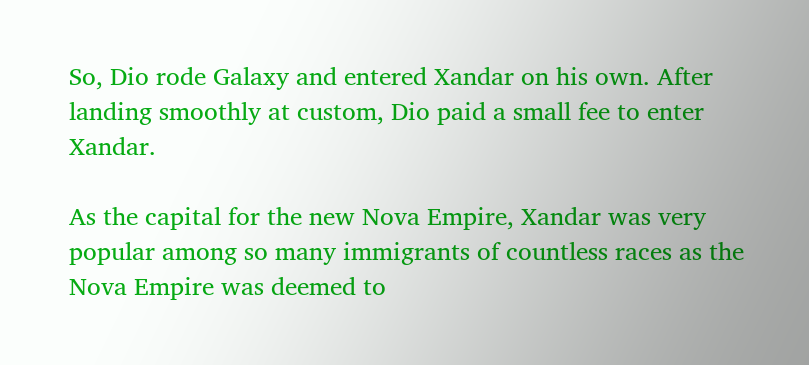So, Dio rode Galaxy and entered Xandar on his own. After landing smoothly at custom, Dio paid a small fee to enter Xandar.

As the capital for the new Nova Empire, Xandar was very popular among so many immigrants of countless races as the Nova Empire was deemed to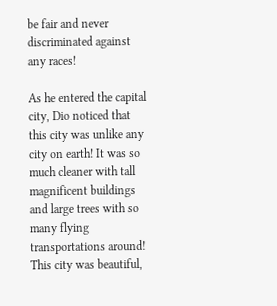be fair and never discriminated against any races!

As he entered the capital city, Dio noticed that this city was unlike any city on earth! It was so much cleaner with tall magnificent buildings and large trees with so many flying transportations around! This city was beautiful,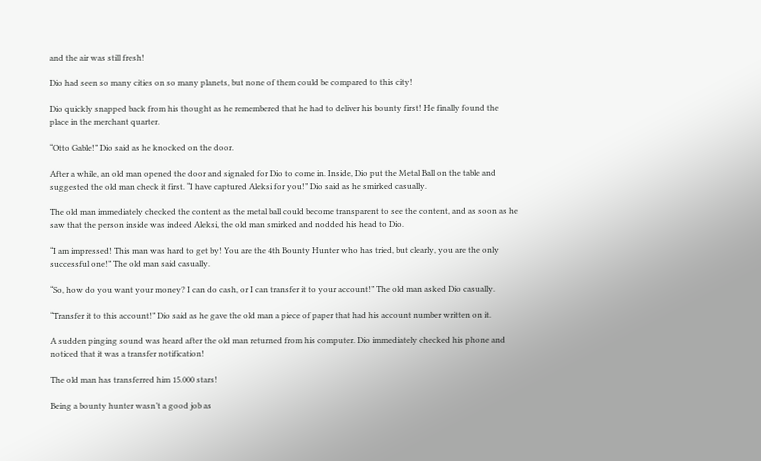and the air was still fresh!

Dio had seen so many cities on so many planets, but none of them could be compared to this city!

Dio quickly snapped back from his thought as he remembered that he had to deliver his bounty first! He finally found the place in the merchant quarter.

“Otto Gable!” Dio said as he knocked on the door.

After a while, an old man opened the door and signaled for Dio to come in. Inside, Dio put the Metal Ball on the table and suggested the old man check it first. “I have captured Aleksi for you!” Dio said as he smirked casually.

The old man immediately checked the content as the metal ball could become transparent to see the content, and as soon as he saw that the person inside was indeed Aleksi, the old man smirked and nodded his head to Dio.

“I am impressed! This man was hard to get by! You are the 4th Bounty Hunter who has tried, but clearly, you are the only successful one!” The old man said casually.

“So, how do you want your money? I can do cash, or I can transfer it to your account!” The old man asked Dio casually.

“Transfer it to this account!” Dio said as he gave the old man a piece of paper that had his account number written on it.

A sudden pinging sound was heard after the old man returned from his computer. Dio immediately checked his phone and noticed that it was a transfer notification!

The old man has transferred him 15.000 stars!

Being a bounty hunter wasn’t a good job as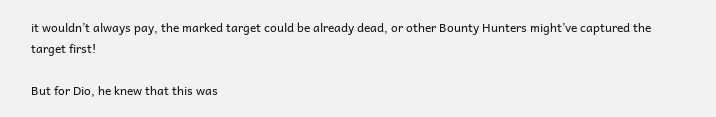it wouldn’t always pay, the marked target could be already dead, or other Bounty Hunters might’ve captured the target first!

But for Dio, he knew that this was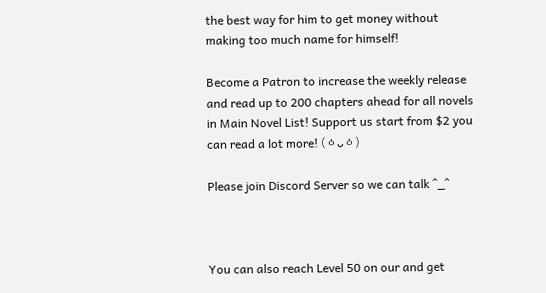the best way for him to get money without making too much name for himself!

Become a Patron to increase the weekly release and read up to 200 chapters ahead for all novels in Main Novel List! Support us start from $2 you can read a lot more! (ㆁᴗㆁ)

Please join Discord Server so we can talk ^_^



You can also reach Level 50 on our and get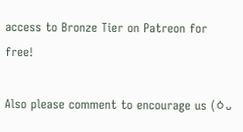access to Bronze Tier on Patreon for free!

Also please comment to encourage us (ㆁᴗ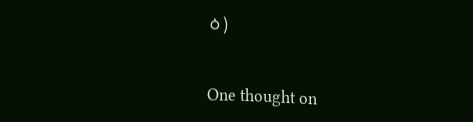ㆁ)


One thought on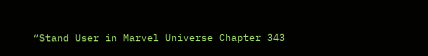“Stand User in Marvel Universe Chapter 343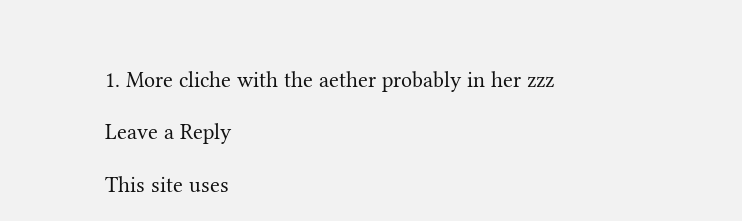1. More cliche with the aether probably in her zzz

Leave a Reply

This site uses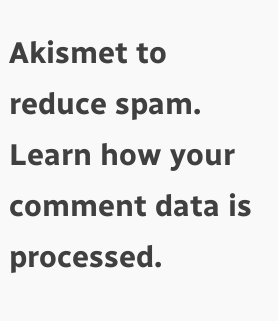Akismet to reduce spam. Learn how your comment data is processed.